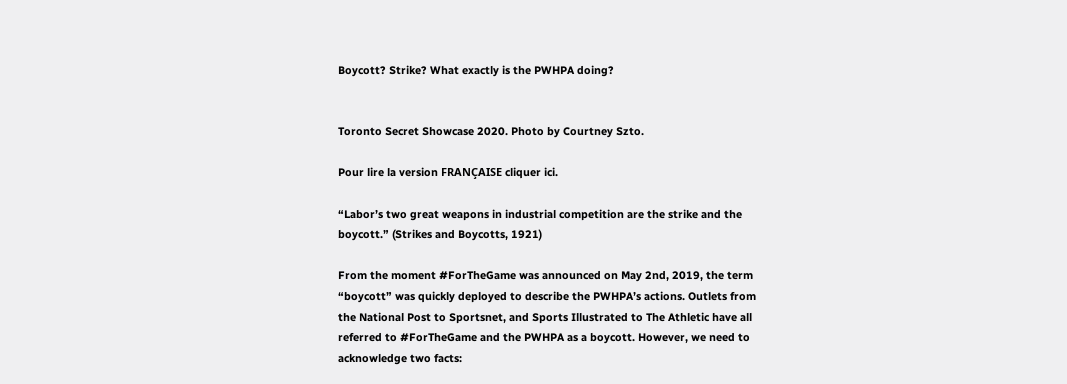Boycott? Strike? What exactly is the PWHPA doing?


Toronto Secret Showcase 2020. Photo by Courtney Szto.

Pour lire la version FRANÇAISE cliquer ici.

“Labor’s two great weapons in industrial competition are the strike and the boycott.” (Strikes and Boycotts, 1921)

From the moment #ForTheGame was announced on May 2nd, 2019, the term “boycott” was quickly deployed to describe the PWHPA’s actions. Outlets from the National Post to Sportsnet, and Sports Illustrated to The Athletic have all referred to #ForTheGame and the PWHPA as a boycott. However, we need to acknowledge two facts: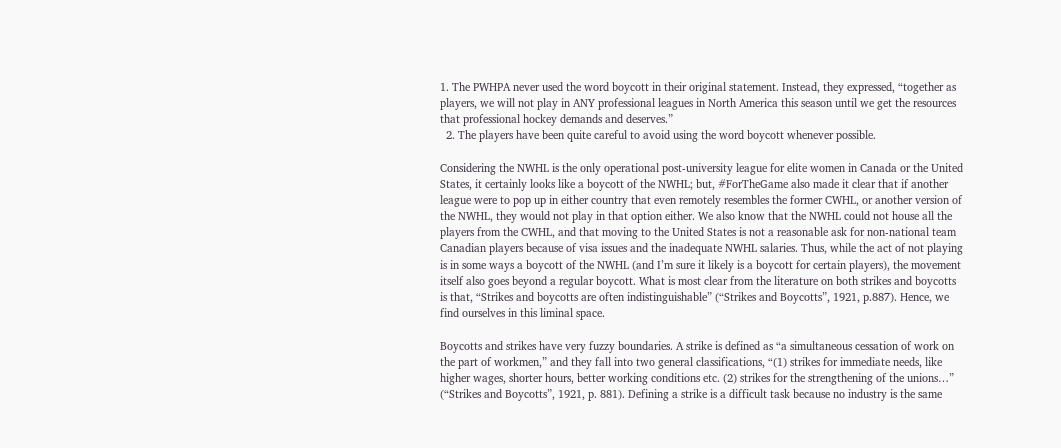1. The PWHPA never used the word boycott in their original statement. Instead, they expressed, “together as players, we will not play in ANY professional leagues in North America this season until we get the resources that professional hockey demands and deserves.”
  2. The players have been quite careful to avoid using the word boycott whenever possible.

Considering the NWHL is the only operational post-university league for elite women in Canada or the United States, it certainly looks like a boycott of the NWHL; but, #ForTheGame also made it clear that if another league were to pop up in either country that even remotely resembles the former CWHL, or another version of the NWHL, they would not play in that option either. We also know that the NWHL could not house all the players from the CWHL, and that moving to the United States is not a reasonable ask for non-national team Canadian players because of visa issues and the inadequate NWHL salaries. Thus, while the act of not playing is in some ways a boycott of the NWHL (and I’m sure it likely is a boycott for certain players), the movement itself also goes beyond a regular boycott. What is most clear from the literature on both strikes and boycotts is that, “Strikes and boycotts are often indistinguishable” (“Strikes and Boycotts”, 1921, p.887). Hence, we find ourselves in this liminal space.

Boycotts and strikes have very fuzzy boundaries. A strike is defined as “a simultaneous cessation of work on the part of workmen,” and they fall into two general classifications, “(1) strikes for immediate needs, like higher wages, shorter hours, better working conditions etc. (2) strikes for the strengthening of the unions…” (“Strikes and Boycotts”, 1921, p. 881). Defining a strike is a difficult task because no industry is the same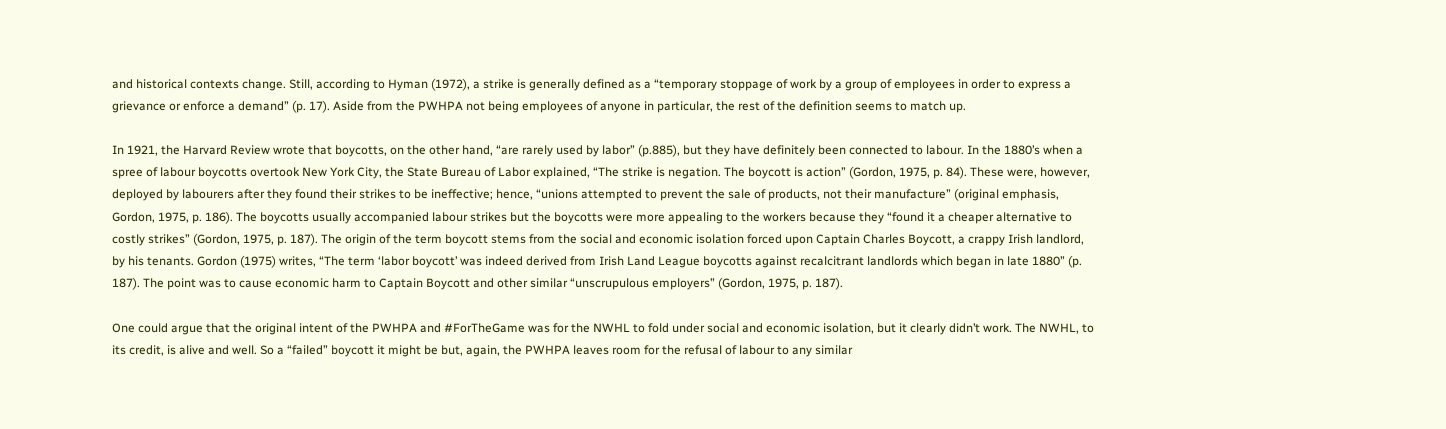and historical contexts change. Still, according to Hyman (1972), a strike is generally defined as a “temporary stoppage of work by a group of employees in order to express a grievance or enforce a demand” (p. 17). Aside from the PWHPA not being employees of anyone in particular, the rest of the definition seems to match up.

In 1921, the Harvard Review wrote that boycotts, on the other hand, “are rarely used by labor” (p.885), but they have definitely been connected to labour. In the 1880’s when a spree of labour boycotts overtook New York City, the State Bureau of Labor explained, “The strike is negation. The boycott is action” (Gordon, 1975, p. 84). These were, however, deployed by labourers after they found their strikes to be ineffective; hence, “unions attempted to prevent the sale of products, not their manufacture” (original emphasis, Gordon, 1975, p. 186). The boycotts usually accompanied labour strikes but the boycotts were more appealing to the workers because they “found it a cheaper alternative to costly strikes” (Gordon, 1975, p. 187). The origin of the term boycott stems from the social and economic isolation forced upon Captain Charles Boycott, a crappy Irish landlord, by his tenants. Gordon (1975) writes, “The term ‘labor boycott’ was indeed derived from Irish Land League boycotts against recalcitrant landlords which began in late 1880” (p. 187). The point was to cause economic harm to Captain Boycott and other similar “unscrupulous employers” (Gordon, 1975, p. 187).

One could argue that the original intent of the PWHPA and #ForTheGame was for the NWHL to fold under social and economic isolation, but it clearly didn’t work. The NWHL, to its credit, is alive and well. So a “failed” boycott it might be but, again, the PWHPA leaves room for the refusal of labour to any similar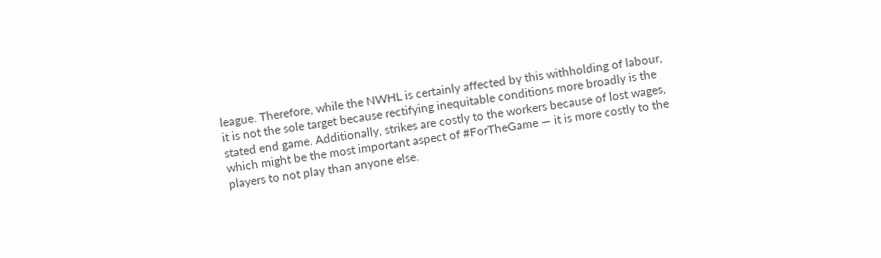league. Therefore, while the NWHL is certainly affected by this withholding of labour, it is not the sole target because rectifying inequitable conditions more broadly is the stated end game. Additionally, strikes are costly to the workers because of lost wages, which might be the most important aspect of #ForTheGame — it is more costly to the players to not play than anyone else.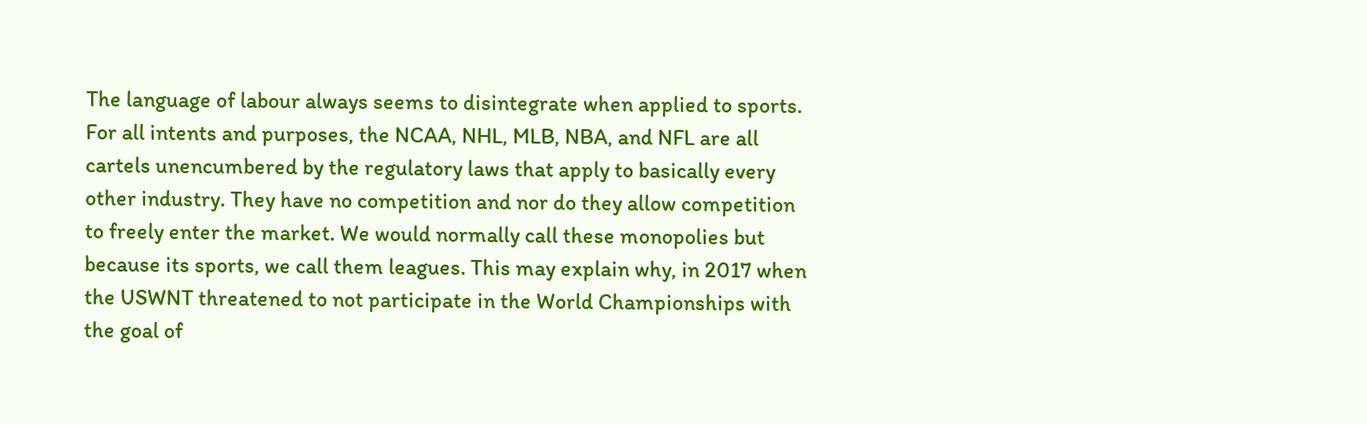The language of labour always seems to disintegrate when applied to sports. For all intents and purposes, the NCAA, NHL, MLB, NBA, and NFL are all cartels unencumbered by the regulatory laws that apply to basically every other industry. They have no competition and nor do they allow competition to freely enter the market. We would normally call these monopolies but because its sports, we call them leagues. This may explain why, in 2017 when the USWNT threatened to not participate in the World Championships with the goal of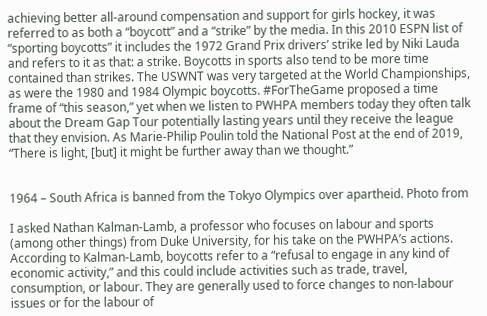achieving better all-around compensation and support for girls hockey, it was referred to as both a “boycott” and a “strike” by the media. In this 2010 ESPN list of “sporting boycotts” it includes the 1972 Grand Prix drivers’ strike led by Niki Lauda and refers to it as that: a strike. Boycotts in sports also tend to be more time contained than strikes. The USWNT was very targeted at the World Championships, as were the 1980 and 1984 Olympic boycotts. #ForTheGame proposed a time frame of “this season,” yet when we listen to PWHPA members today they often talk about the Dream Gap Tour potentially lasting years until they receive the league that they envision. As Marie-Philip Poulin told the National Post at the end of 2019, “There is light, [but] it might be further away than we thought.”


1964 – South Africa is banned from the Tokyo Olympics over apartheid. Photo from

I asked Nathan Kalman-Lamb, a professor who focuses on labour and sports (among other things) from Duke University, for his take on the PWHPA’s actions. According to Kalman-Lamb, boycotts refer to a “refusal to engage in any kind of economic activity,” and this could include activities such as trade, travel, consumption, or labour. They are generally used to force changes to non-labour issues or for the labour of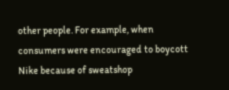other people. For example, when consumers were encouraged to boycott Nike because of sweatshop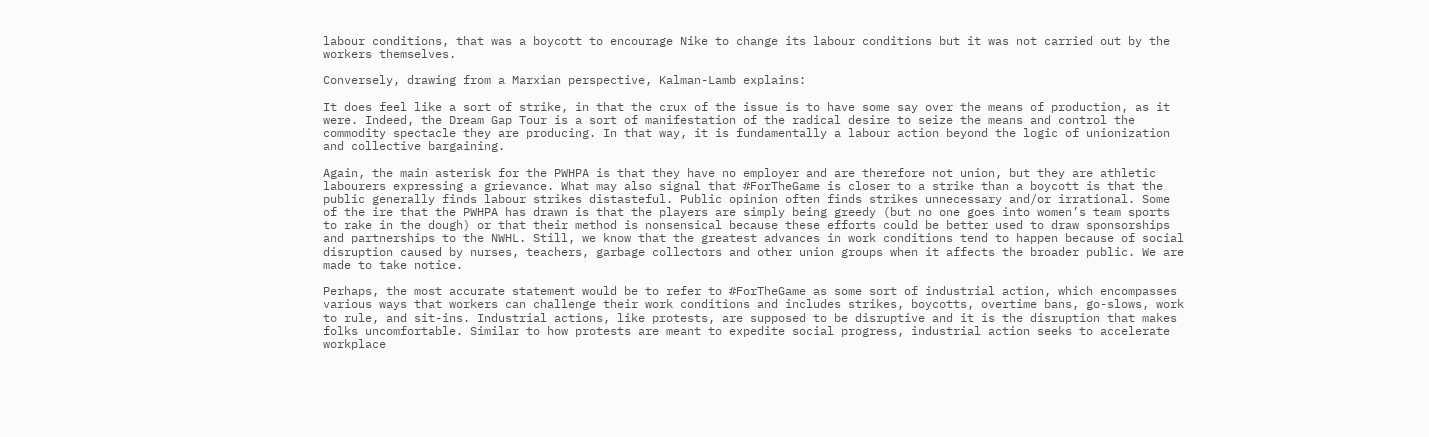labour conditions, that was a boycott to encourage Nike to change its labour conditions but it was not carried out by the workers themselves.

Conversely, drawing from a Marxian perspective, Kalman-Lamb explains:

It does feel like a sort of strike, in that the crux of the issue is to have some say over the means of production, as it were. Indeed, the Dream Gap Tour is a sort of manifestation of the radical desire to seize the means and control the commodity spectacle they are producing. In that way, it is fundamentally a labour action beyond the logic of unionization and collective bargaining.

Again, the main asterisk for the PWHPA is that they have no employer and are therefore not union, but they are athletic labourers expressing a grievance. What may also signal that #ForTheGame is closer to a strike than a boycott is that the public generally finds labour strikes distasteful. Public opinion often finds strikes unnecessary and/or irrational. Some of the ire that the PWHPA has drawn is that the players are simply being greedy (but no one goes into women’s team sports to rake in the dough) or that their method is nonsensical because these efforts could be better used to draw sponsorships and partnerships to the NWHL. Still, we know that the greatest advances in work conditions tend to happen because of social disruption caused by nurses, teachers, garbage collectors and other union groups when it affects the broader public. We are made to take notice.

Perhaps, the most accurate statement would be to refer to #ForTheGame as some sort of industrial action, which encompasses various ways that workers can challenge their work conditions and includes strikes, boycotts, overtime bans, go-slows, work to rule, and sit-ins. Industrial actions, like protests, are supposed to be disruptive and it is the disruption that makes folks uncomfortable. Similar to how protests are meant to expedite social progress, industrial action seeks to accelerate workplace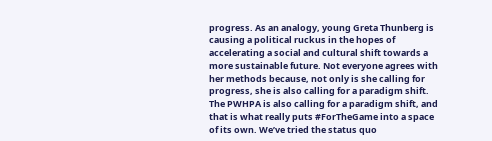progress. As an analogy, young Greta Thunberg is causing a political ruckus in the hopes of accelerating a social and cultural shift towards a more sustainable future. Not everyone agrees with her methods because, not only is she calling for progress, she is also calling for a paradigm shift. The PWHPA is also calling for a paradigm shift, and that is what really puts #ForTheGame into a space of its own. We’ve tried the status quo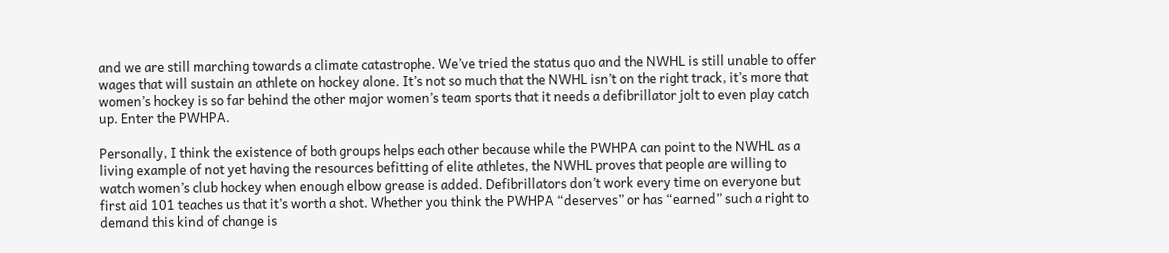and we are still marching towards a climate catastrophe. We’ve tried the status quo and the NWHL is still unable to offer wages that will sustain an athlete on hockey alone. It’s not so much that the NWHL isn’t on the right track, it’s more that women’s hockey is so far behind the other major women’s team sports that it needs a defibrillator jolt to even play catch up. Enter the PWHPA.

Personally, I think the existence of both groups helps each other because while the PWHPA can point to the NWHL as a living example of not yet having the resources befitting of elite athletes, the NWHL proves that people are willing to watch women’s club hockey when enough elbow grease is added. Defibrillators don’t work every time on everyone but first aid 101 teaches us that it’s worth a shot. Whether you think the PWHPA “deserves” or has “earned” such a right to demand this kind of change is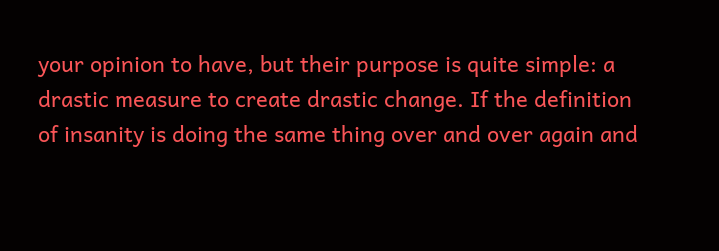your opinion to have, but their purpose is quite simple: a drastic measure to create drastic change. If the definition of insanity is doing the same thing over and over again and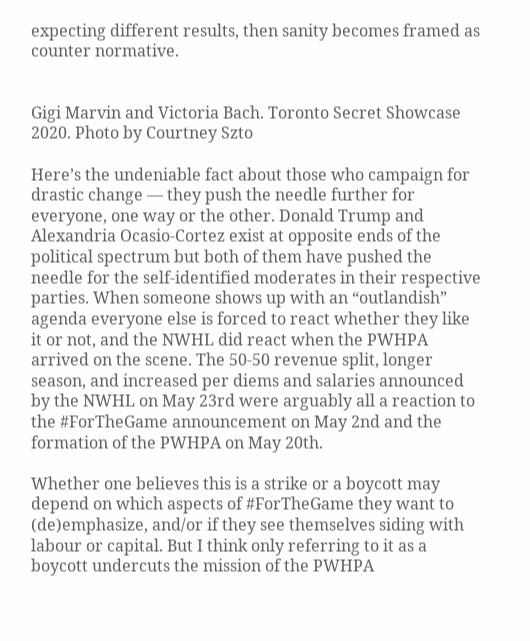expecting different results, then sanity becomes framed as counter normative.


Gigi Marvin and Victoria Bach. Toronto Secret Showcase 2020. Photo by Courtney Szto

Here’s the undeniable fact about those who campaign for drastic change — they push the needle further for everyone, one way or the other. Donald Trump and Alexandria Ocasio-Cortez exist at opposite ends of the political spectrum but both of them have pushed the needle for the self-identified moderates in their respective parties. When someone shows up with an “outlandish” agenda everyone else is forced to react whether they like it or not, and the NWHL did react when the PWHPA arrived on the scene. The 50-50 revenue split, longer season, and increased per diems and salaries announced by the NWHL on May 23rd were arguably all a reaction to the #ForTheGame announcement on May 2nd and the formation of the PWHPA on May 20th.

Whether one believes this is a strike or a boycott may depend on which aspects of #ForTheGame they want to (de)emphasize, and/or if they see themselves siding with labour or capital. But I think only referring to it as a boycott undercuts the mission of the PWHPA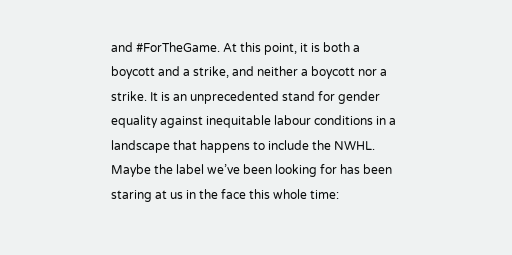and #ForTheGame. At this point, it is both a boycott and a strike, and neither a boycott nor a strike. It is an unprecedented stand for gender equality against inequitable labour conditions in a landscape that happens to include the NWHL. Maybe the label we’ve been looking for has been staring at us in the face this whole time: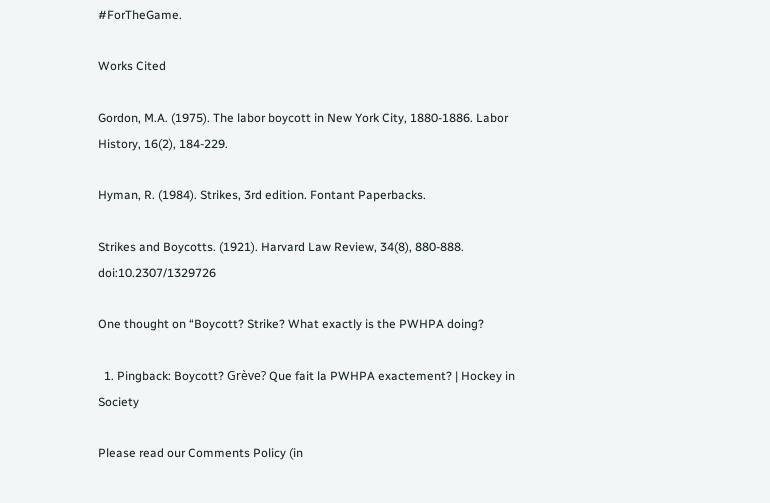#ForTheGame.

Works Cited

Gordon, M.A. (1975). The labor boycott in New York City, 1880-1886. Labor History, 16(2), 184-229.

Hyman, R. (1984). Strikes, 3rd edition. Fontant Paperbacks.

Strikes and Boycotts. (1921). Harvard Law Review, 34(8), 880-888. doi:10.2307/1329726

One thought on “Boycott? Strike? What exactly is the PWHPA doing?

  1. Pingback: Boycott? Grève? Que fait la PWHPA exactement? | Hockey in Society

Please read our Comments Policy (in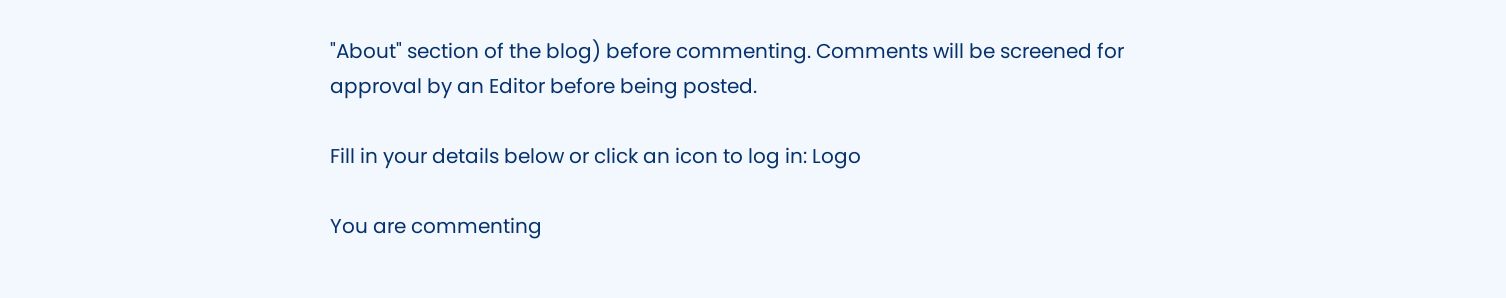"About" section of the blog) before commenting. Comments will be screened for approval by an Editor before being posted.

Fill in your details below or click an icon to log in: Logo

You are commenting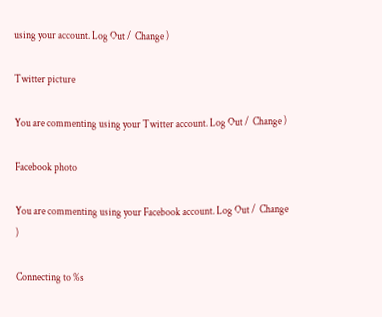using your account. Log Out /  Change )

Twitter picture

You are commenting using your Twitter account. Log Out /  Change )

Facebook photo

You are commenting using your Facebook account. Log Out /  Change )

Connecting to %s